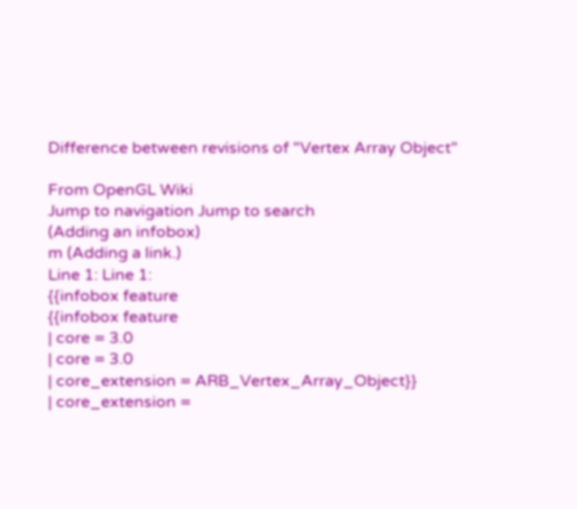Difference between revisions of "Vertex Array Object"

From OpenGL Wiki
Jump to navigation Jump to search
(Adding an infobox)
m (Adding a link.)
Line 1: Line 1:
{{infobox feature
{{infobox feature
| core = 3.0
| core = 3.0
| core_extension = ARB_Vertex_Array_Object}}
| core_extension =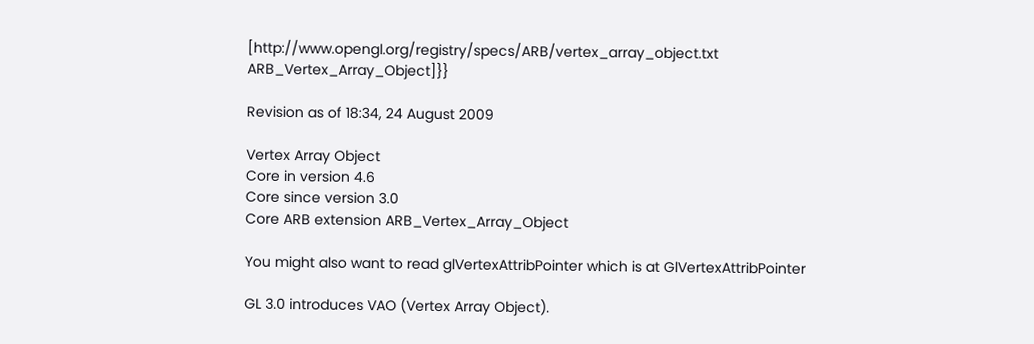[http://www.opengl.org/registry/specs/ARB/vertex_array_object.txt ARB_Vertex_Array_Object]}}

Revision as of 18:34, 24 August 2009

Vertex Array Object
Core in version 4.6
Core since version 3.0
Core ARB extension ARB_Vertex_Array_Object

You might also want to read glVertexAttribPointer which is at GlVertexAttribPointer

GL 3.0 introduces VAO (Vertex Array Object).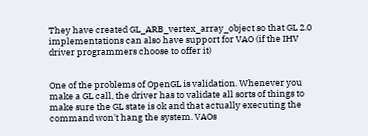They have created GL_ARB_vertex_array_object so that GL 2.0 implementations can also have support for VAO (if the IHV driver programmers choose to offer it)


One of the problems of OpenGL is validation. Whenever you make a GL call, the driver has to validate all sorts of things to make sure the GL state is ok and that actually executing the command won't hang the system. VAOs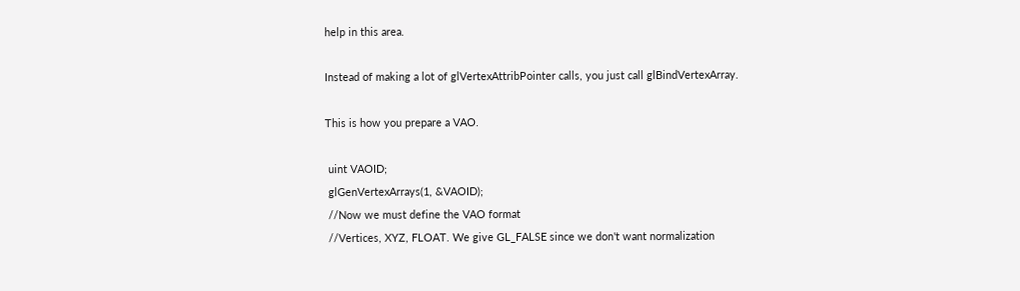help in this area.

Instead of making a lot of glVertexAttribPointer calls, you just call glBindVertexArray.

This is how you prepare a VAO.

 uint VAOID;
 glGenVertexArrays(1, &VAOID);
 //Now we must define the VAO format
 //Vertices, XYZ, FLOAT. We give GL_FALSE since we don't want normalization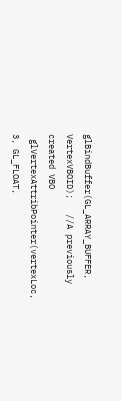glBindBuffer(GL_ARRAY_BUFFER, VertexVBOID);   //A previously created VBO
 glVertexAttribPointer(vertexLoc, 3, GL_FLOAT,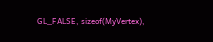GL_FALSE, sizeof(MyVertex),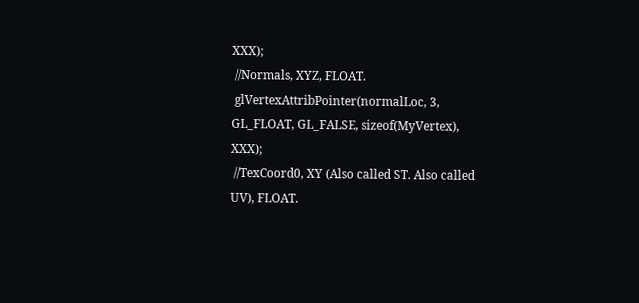XXX);
 //Normals, XYZ, FLOAT.
 glVertexAttribPointer(normalLoc, 3, GL_FLOAT, GL_FALSE, sizeof(MyVertex), XXX);
 //TexCoord0, XY (Also called ST. Also called UV), FLOAT.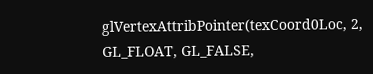glVertexAttribPointer(texCoord0Loc, 2, GL_FLOAT, GL_FALSE,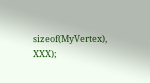sizeof(MyVertex), XXX);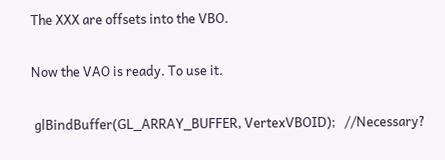The XXX are offsets into the VBO.

Now the VAO is ready. To use it.

 glBindBuffer(GL_ARRAY_BUFFER, VertexVBOID);   //Necessary?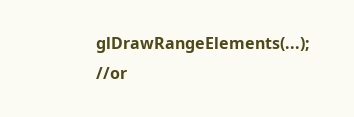glDrawRangeElements(...);  //or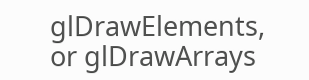glDrawElements, or glDrawArrays